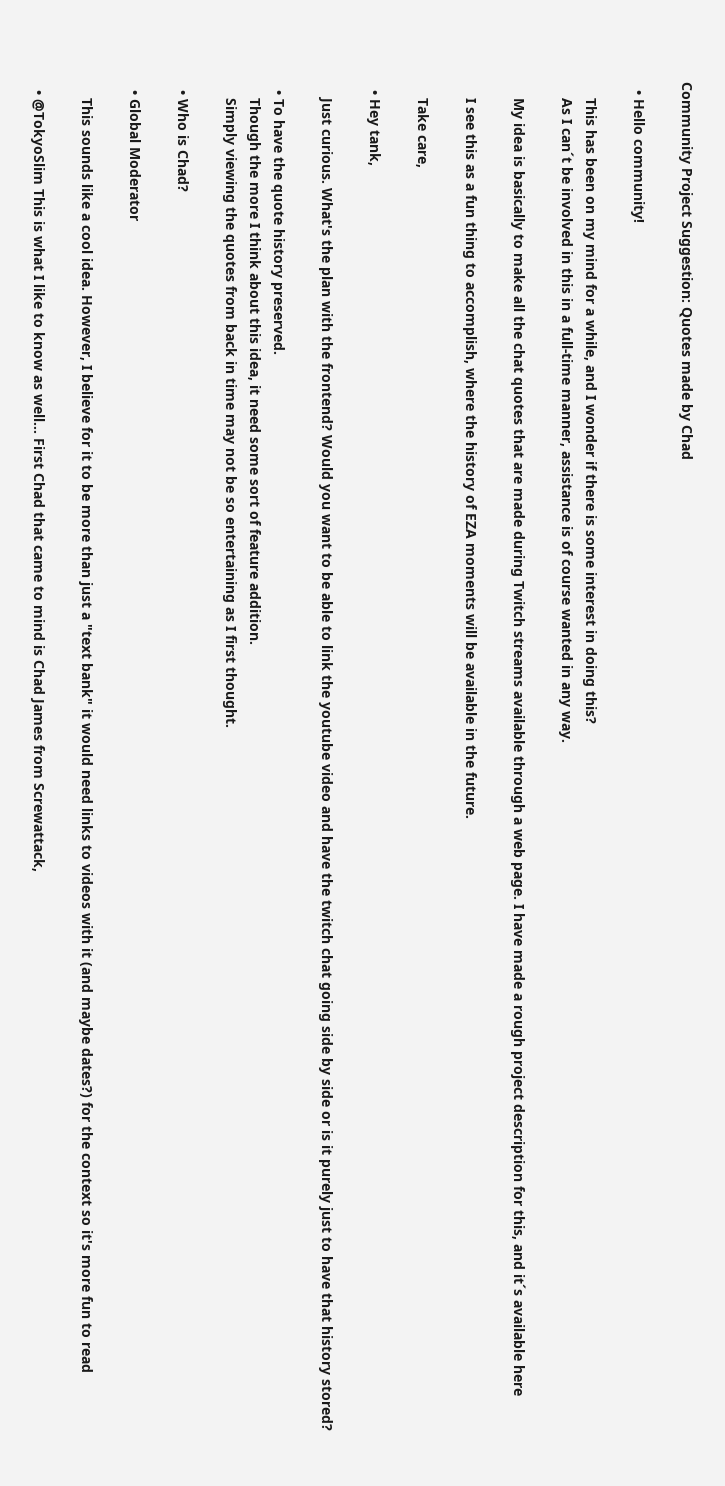Community Project Suggestion: Quotes made by Chad

  • Hello community!

    This has been on my mind for a while, and I wonder if there is some interest in doing this?
    As I can´t be involved in this in a full-time manner, assistance is of course wanted in any way.

    My idea is basically to make all the chat quotes that are made during Twitch streams available through a web page. I have made a rough project description for this, and it´s available here

    I see this as a fun thing to accomplish, where the history of EZA moments will be available in the future.

    Take care,

  • Hey tank,

    Just curious. What's the plan with the frontend? Would you want to be able to link the youtube video and have the twitch chat going side by side or is it purely just to have that history stored?

  • To have the quote history preserved.
    Though the more I think about this idea, it need some sort of feature addition.
    Simply viewing the quotes from back in time may not be so entertaining as I first thought.

  • Who is Chad?

  • Global Moderator

    This sounds like a cool idea. However, I believe for it to be more than just a "text bank" it would need links to videos with it (and maybe dates?) for the context so it's more fun to read

  • @TokyoSlim This is what I like to know as well... First Chad that came to mind is Chad James from Screwattack,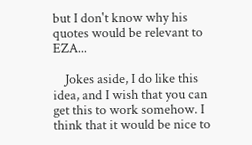but I don't know why his quotes would be relevant to EZA...

    Jokes aside, I do like this idea, and I wish that you can get this to work somehow. I think that it would be nice to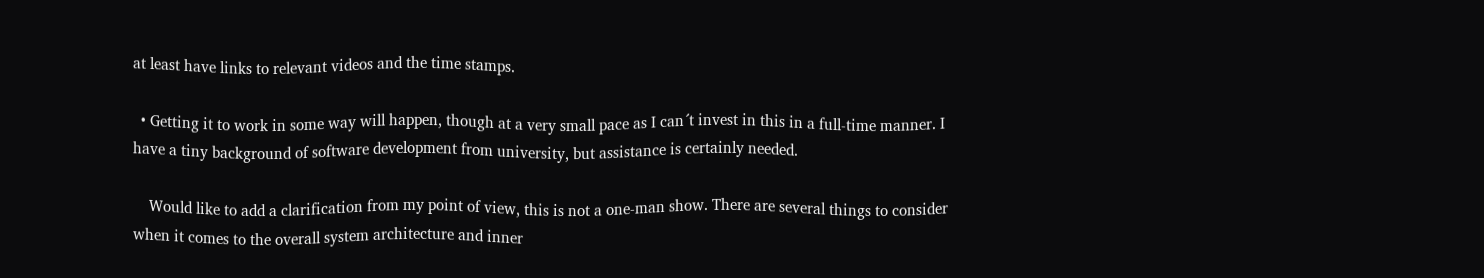at least have links to relevant videos and the time stamps.

  • Getting it to work in some way will happen, though at a very small pace as I can´t invest in this in a full-time manner. I have a tiny background of software development from university, but assistance is certainly needed.

    Would like to add a clarification from my point of view, this is not a one-man show. There are several things to consider when it comes to the overall system architecture and inner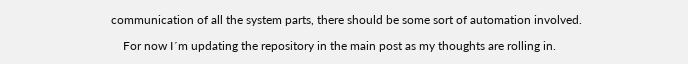communication of all the system parts, there should be some sort of automation involved.

    For now I´m updating the repository in the main post as my thoughts are rolling in.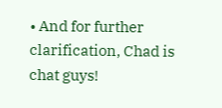• And for further clarification, Chad is chat guys!